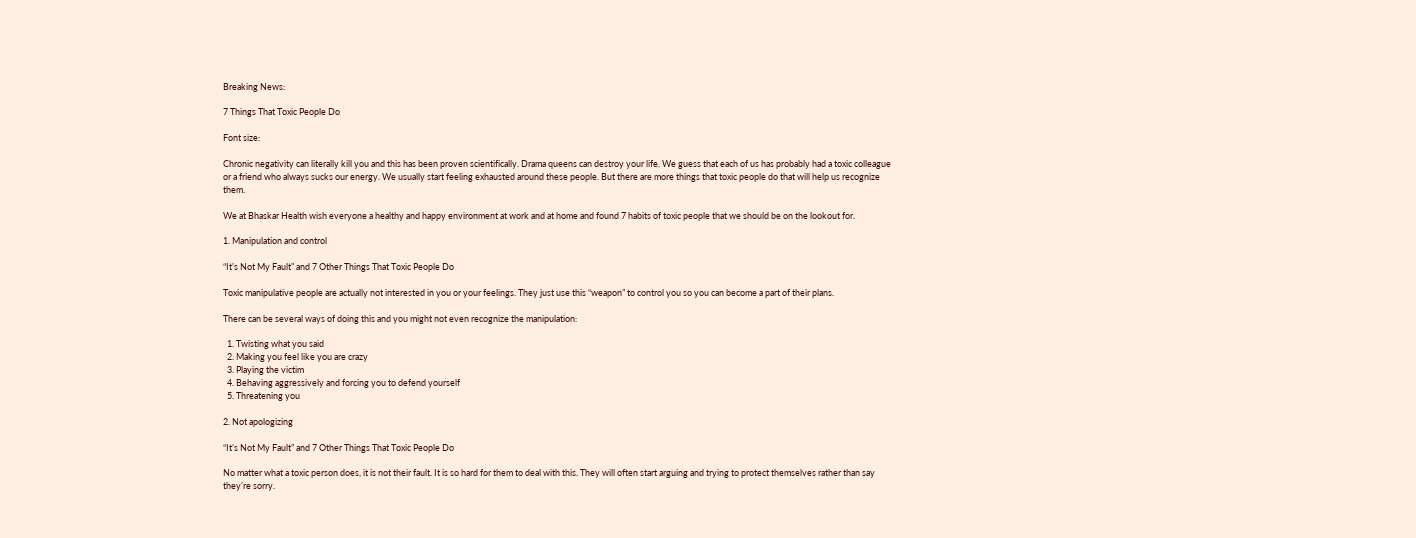Breaking News:

7 Things That Toxic People Do

Font size:

Chronic negativity can literally kill you and this has been proven scientifically. Drama queens can destroy your life. We guess that each of us has probably had a toxic colleague or a friend who always sucks our energy. We usually start feeling exhausted around these people. But there are more things that toxic people do that will help us recognize them.

We at Bhaskar Health wish everyone a healthy and happy environment at work and at home and found 7 habits of toxic people that we should be on the lookout for.

1. Manipulation and control

“It’s Not My Fault” and 7 Other Things That Toxic People Do

Toxic manipulative people are actually not interested in you or your feelings. They just use this “weapon” to control you so you can become a part of their plans.

There can be several ways of doing this and you might not even recognize the manipulation:

  1. Twisting what you said
  2. Making you feel like you are crazy
  3. Playing the victim
  4. Behaving aggressively and forcing you to defend yourself
  5. Threatening you

2. Not apologizing

“It’s Not My Fault” and 7 Other Things That Toxic People Do

No matter what a toxic person does, it is not their fault. It is so hard for them to deal with this. They will often start arguing and trying to protect themselves rather than say they’re sorry.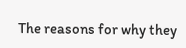The reasons for why they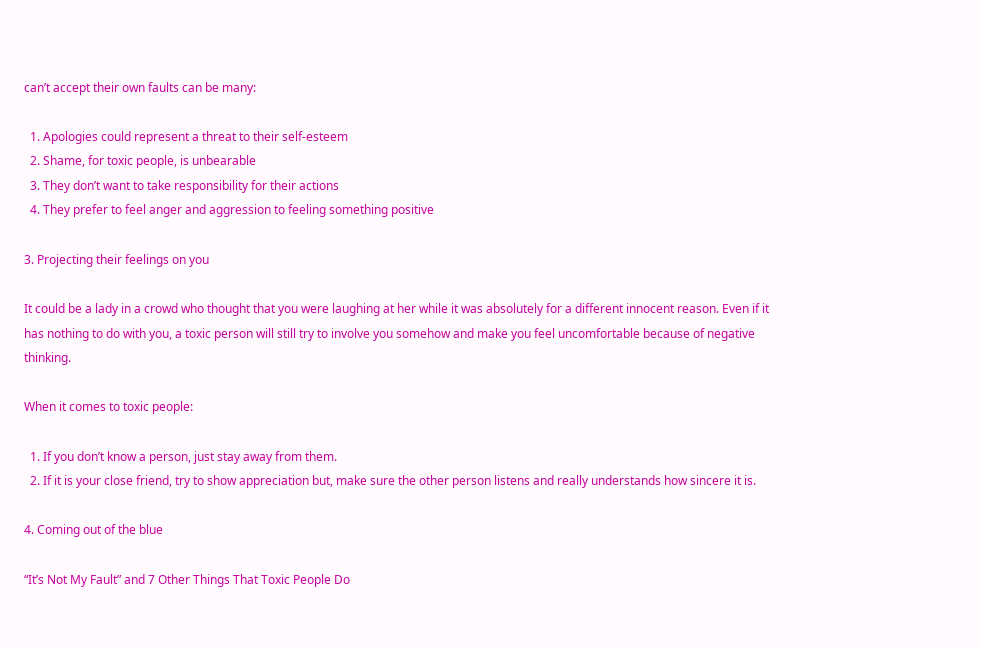can’t accept their own faults can be many:

  1. Apologies could represent a threat to their self-esteem
  2. Shame, for toxic people, is unbearable
  3. They don’t want to take responsibility for their actions
  4. They prefer to feel anger and aggression to feeling something positive

3. Projecting their feelings on you

It could be a lady in a crowd who thought that you were laughing at her while it was absolutely for a different innocent reason. Even if it has nothing to do with you, a toxic person will still try to involve you somehow and make you feel uncomfortable because of negative thinking.

When it comes to toxic people:

  1. If you don’t know a person, just stay away from them.
  2. If it is your close friend, try to show appreciation but, make sure the other person listens and really understands how sincere it is.

4. Coming out of the blue

“It’s Not My Fault” and 7 Other Things That Toxic People Do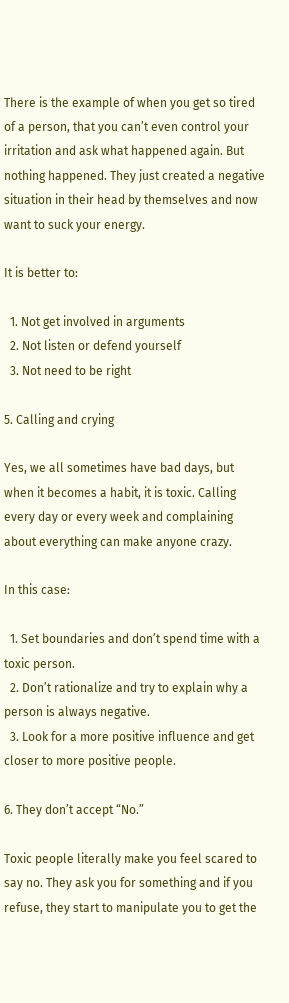There is the example of when you get so tired of a person, that you can’t even control your irritation and ask what happened again. But nothing happened. They just created a negative situation in their head by themselves and now want to suck your energy.

It is better to:

  1. Not get involved in arguments
  2. Not listen or defend yourself
  3. Not need to be right

5. Calling and crying

Yes, we all sometimes have bad days, but when it becomes a habit, it is toxic. Calling every day or every week and complaining about everything can make anyone crazy.

In this case:

  1. Set boundaries and don’t spend time with a toxic person.
  2. Don’t rationalize and try to explain why a person is always negative.
  3. Look for a more positive influence and get closer to more positive people.

6. They don’t accept “No.”

Toxic people literally make you feel scared to say no. They ask you for something and if you refuse, they start to manipulate you to get the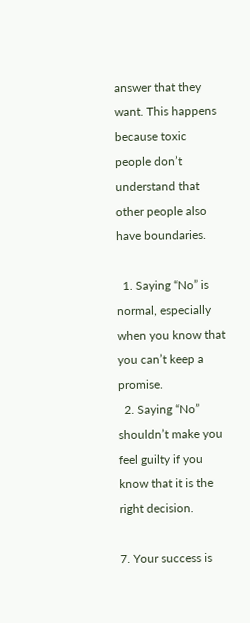answer that they want. This happens because toxic people don’t understand that other people also have boundaries.

  1. Saying “No” is normal, especially when you know that you can’t keep a promise.
  2. Saying “No” shouldn’t make you feel guilty if you know that it is the right decision.

7. Your success is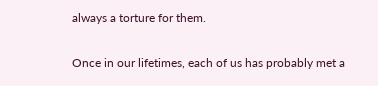always a torture for them.

Once in our lifetimes, each of us has probably met a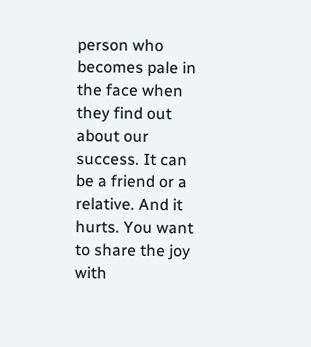person who becomes pale in the face when they find out about our success. It can be a friend or a relative. And it hurts. You want to share the joy with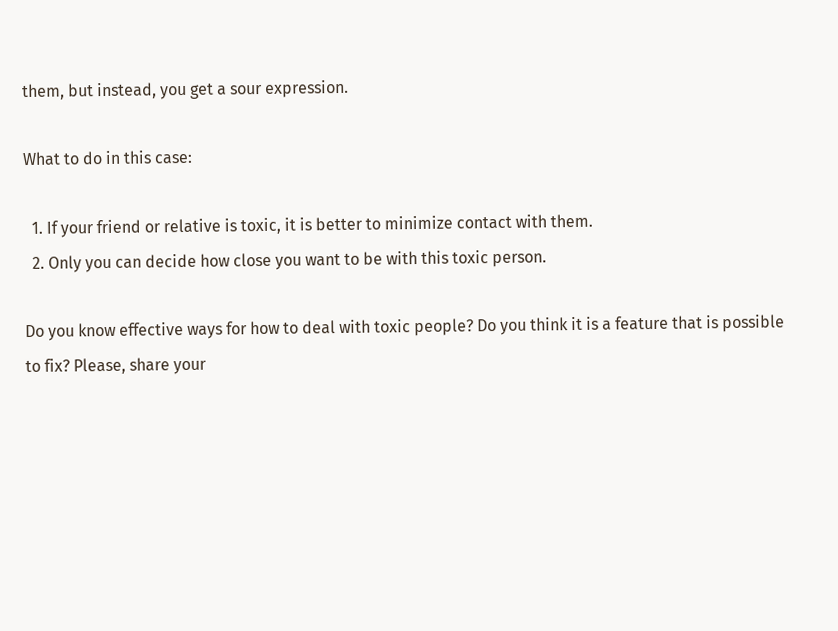them, but instead, you get a sour expression.

What to do in this case:

  1. If your friend or relative is toxic, it is better to minimize contact with them.
  2. Only you can decide how close you want to be with this toxic person.

Do you know effective ways for how to deal with toxic people? Do you think it is a feature that is possible to fix? Please, share your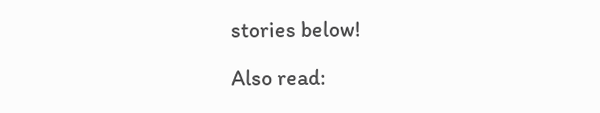stories below!

Also read: